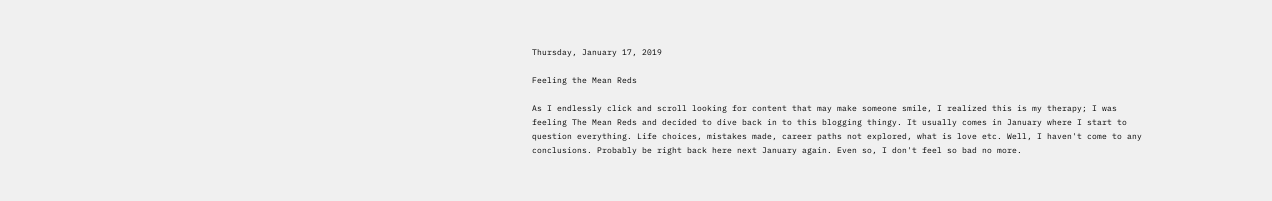Thursday, January 17, 2019

Feeling the Mean Reds

As I endlessly click and scroll looking for content that may make someone smile, I realized this is my therapy; I was feeling The Mean Reds and decided to dive back in to this blogging thingy. It usually comes in January where I start to question everything. Life choices, mistakes made, career paths not explored, what is love etc. Well, I haven't come to any conclusions. Probably be right back here next January again. Even so, I don't feel so bad no more.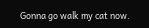Gonna go walk my cat now.